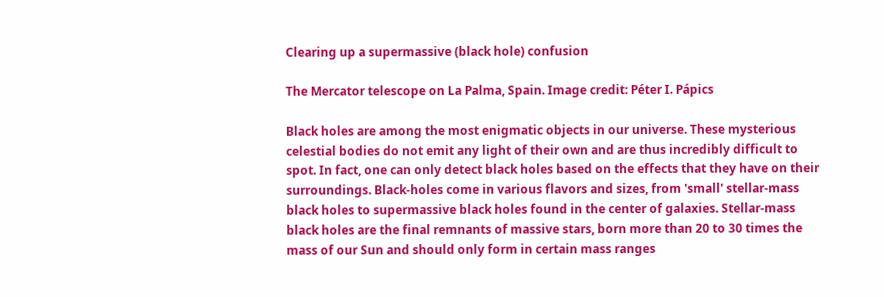Clearing up a supermassive (black hole) confusion

The Mercator telescope on La Palma, Spain. Image credit: Péter I. Pápics

Black holes are among the most enigmatic objects in our universe. These mysterious celestial bodies do not emit any light of their own and are thus incredibly difficult to spot. In fact, one can only detect black holes based on the effects that they have on their surroundings. Black-holes come in various flavors and sizes, from 'small' stellar-mass black holes to supermassive black holes found in the center of galaxies. Stellar-mass black holes are the final remnants of massive stars, born more than 20 to 30 times the mass of our Sun and should only form in certain mass ranges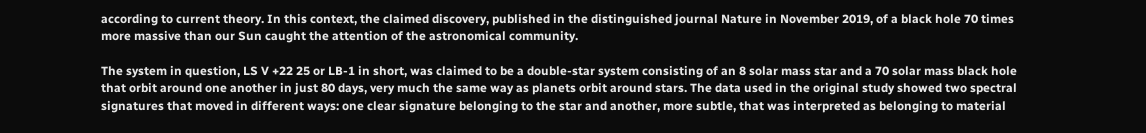according to current theory. In this context, the claimed discovery, published in the distinguished journal Nature in November 2019, of a black hole 70 times more massive than our Sun caught the attention of the astronomical community.

The system in question, LS V +22 25 or LB-1 in short, was claimed to be a double-star system consisting of an 8 solar mass star and a 70 solar mass black hole that orbit around one another in just 80 days, very much the same way as planets orbit around stars. The data used in the original study showed two spectral signatures that moved in different ways: one clear signature belonging to the star and another, more subtle, that was interpreted as belonging to material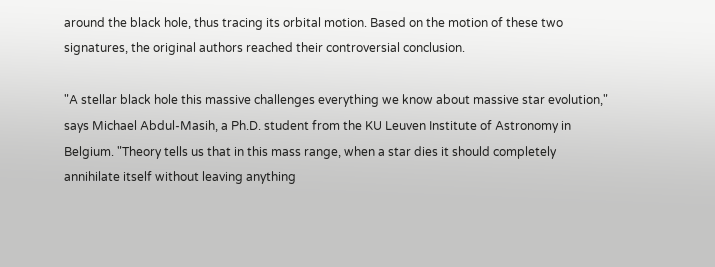around the black hole, thus tracing its orbital motion. Based on the motion of these two signatures, the original authors reached their controversial conclusion.

"A stellar black hole this massive challenges everything we know about massive star evolution," says Michael Abdul-Masih, a Ph.D. student from the KU Leuven Institute of Astronomy in Belgium. "Theory tells us that in this mass range, when a star dies it should completely annihilate itself without leaving anything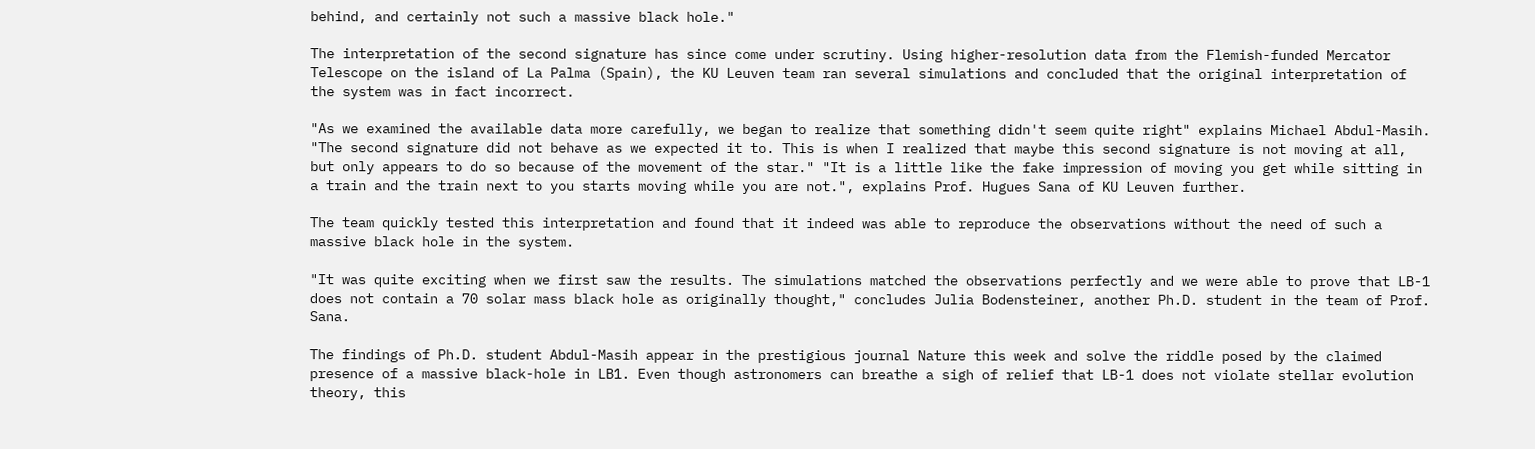behind, and certainly not such a massive black hole."

The interpretation of the second signature has since come under scrutiny. Using higher-resolution data from the Flemish-funded Mercator Telescope on the island of La Palma (Spain), the KU Leuven team ran several simulations and concluded that the original interpretation of the system was in fact incorrect.

"As we examined the available data more carefully, we began to realize that something didn't seem quite right" explains Michael Abdul-Masih. "The second signature did not behave as we expected it to. This is when I realized that maybe this second signature is not moving at all, but only appears to do so because of the movement of the star." "It is a little like the fake impression of moving you get while sitting in a train and the train next to you starts moving while you are not.", explains Prof. Hugues Sana of KU Leuven further.

The team quickly tested this interpretation and found that it indeed was able to reproduce the observations without the need of such a massive black hole in the system.

"It was quite exciting when we first saw the results. The simulations matched the observations perfectly and we were able to prove that LB-1 does not contain a 70 solar mass black hole as originally thought," concludes Julia Bodensteiner, another Ph.D. student in the team of Prof. Sana.

The findings of Ph.D. student Abdul-Masih appear in the prestigious journal Nature this week and solve the riddle posed by the claimed presence of a massive black-hole in LB1. Even though astronomers can breathe a sigh of relief that LB-1 does not violate stellar evolution theory, this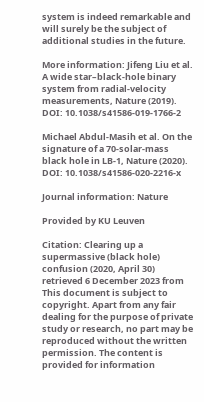system is indeed remarkable and will surely be the subject of additional studies in the future.

More information: Jifeng Liu et al. A wide star–black-hole binary system from radial-velocity measurements, Nature (2019). DOI: 10.1038/s41586-019-1766-2

Michael Abdul-Masih et al. On the signature of a 70-solar-mass black hole in LB-1, Nature (2020). DOI: 10.1038/s41586-020-2216-x

Journal information: Nature

Provided by KU Leuven

Citation: Clearing up a supermassive (black hole) confusion (2020, April 30) retrieved 6 December 2023 from
This document is subject to copyright. Apart from any fair dealing for the purpose of private study or research, no part may be reproduced without the written permission. The content is provided for information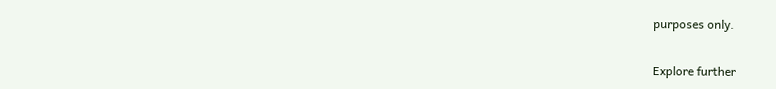purposes only.

Explore further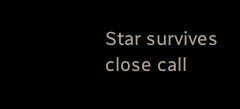Star survives close call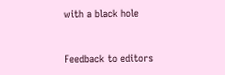with a black hole


Feedback to editors